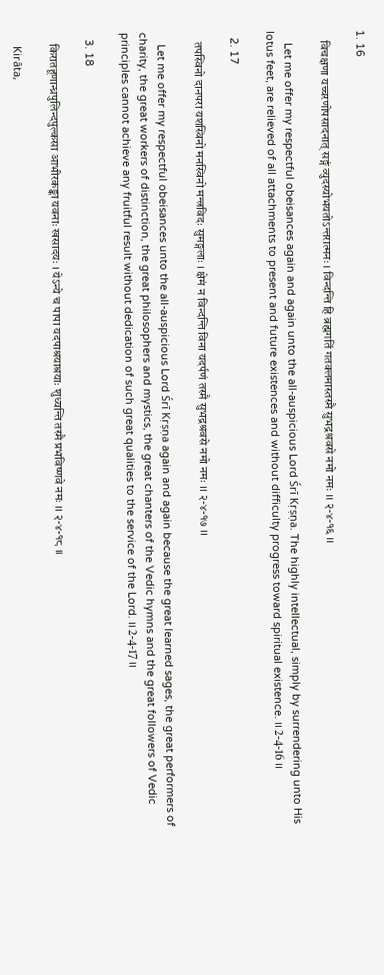1. 16

    विचक्षणा यच्चरणोपसादनात् सङ्गं व्युदस्योभयतोऽन्तरात्मनः । विन्दन्ति हि ब्रह्मगतिं गतक्लमास्तस्मै सुभद्रश्रवसे नमो नमः ।। २-४-१६ ।।

    Let me offer my respectful obeisances again and again unto the all-auspicious Lord Śrī Kṛṣṇa. The highly intellectual, simply by surrendering unto His lotus feet, are relieved of all attachments to present and future existences and without difficulty progress toward spiritual existence. ।। 2-4-16 ।।

  2. 17

    तपस्विनो दानपरा यशस्विनो मनस्विनो मन्त्रविदः सुमङ्गलाः । क्षेमं न विन्दन्ति विना यदर्पणं तस्मै सुभद्रश्रवसे नमो नमः ।। २-४-१७ ।।

    Let me offer my respectful obeisances unto the all-auspicious Lord Śrī Kṛṣṇa again and again because the great learned sages, the great performers of charity, the great workers of distinction, the great philosophers and mystics, the great chanters of the Vedic hymns and the great followers of Vedic principles cannot achieve any fruitful result without dedication of such great qualities to the service of the Lord. ।। 2-4-17 ।।

  3. 18

    किरातहूणान्ध्रपुलिन्दपुल्कसा आभीरकङ्का यवनाः खसादयः । येऽन्ये च पापा यदपाश्रयाश्रयाः शुध्यन्ति तस्मै प्रभविष्णवे नमः ।। २-४-१८ ।।

    Kirāta,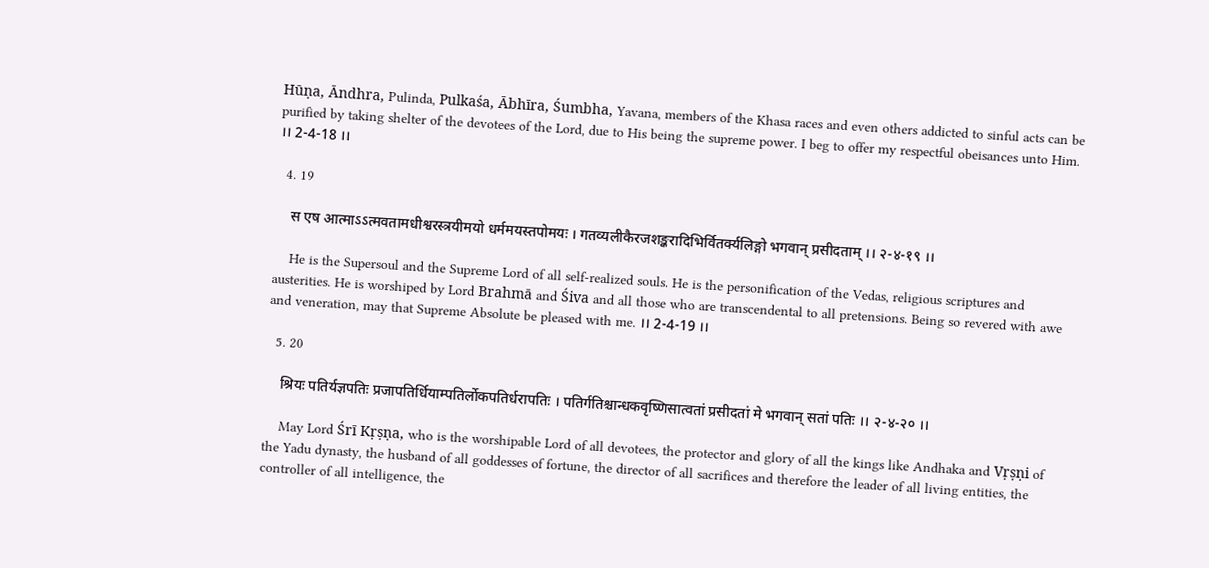Hūṇa, Āndhra, Pulinda, Pulkaśa, Ābhīra, Śumbha, Yavana, members of the Khasa races and even others addicted to sinful acts can be purified by taking shelter of the devotees of the Lord, due to His being the supreme power. I beg to offer my respectful obeisances unto Him. ।। 2-4-18 ।।

  4. 19

    स एष आत्माऽऽत्मवतामधीश्वरस्त्रयीमयो धर्ममयस्तपोमयः । गतव्यलीकैरजशङ्करादिभिर्वितर्क्यलिङ्गो भगवान् प्रसीदताम् ।। २-४-१९ ।।

    He is the Supersoul and the Supreme Lord of all self-realized souls. He is the personification of the Vedas, religious scriptures and austerities. He is worshiped by Lord Brahmā and Śiva and all those who are transcendental to all pretensions. Being so revered with awe and veneration, may that Supreme Absolute be pleased with me. ।। 2-4-19 ।।

  5. 20

    श्रियः पतिर्यज्ञपतिः प्रजापतिर्धियाम्पतिर्लोकपतिर्धरापतिः । पतिर्गतिश्चान्धकवृष्णिसात्वतां प्रसीदतां मे भगवान् सतां पतिः ।। २-४-२० ।।

    May Lord Śrī Kṛṣṇa, who is the worshipable Lord of all devotees, the protector and glory of all the kings like Andhaka and Vṛṣṇi of the Yadu dynasty, the husband of all goddesses of fortune, the director of all sacrifices and therefore the leader of all living entities, the controller of all intelligence, the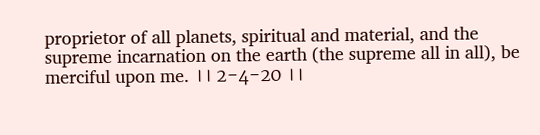proprietor of all planets, spiritual and material, and the supreme incarnation on the earth (the supreme all in all), be merciful upon me. ।। 2-4-20 ।।